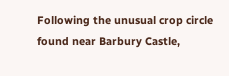Following the unusual crop circle found near Barbury Castle,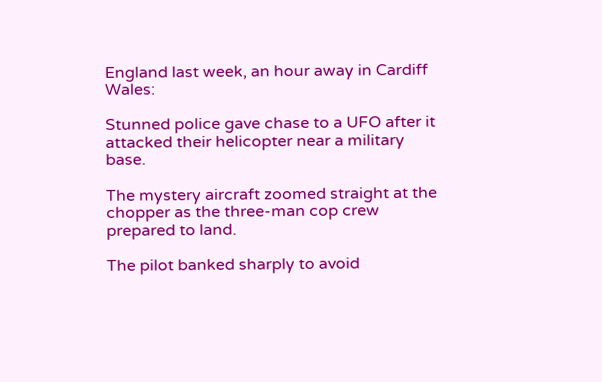England last week, an hour away in Cardiff Wales:

Stunned police gave chase to a UFO after it attacked their helicopter near a military base.

The mystery aircraft zoomed straight at the chopper as the three-man cop crew prepared to land.

The pilot banked sharply to avoid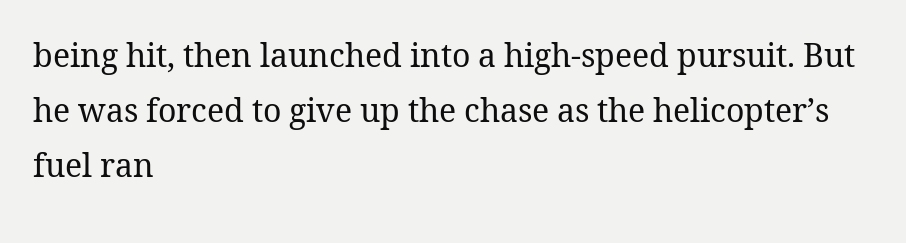being hit, then launched into a high-speed pursuit. But he was forced to give up the chase as the helicopter’s fuel ran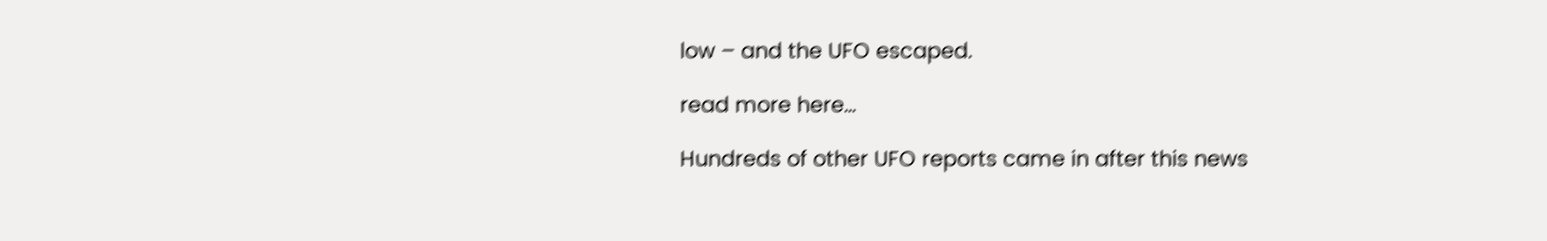low – and the UFO escaped.

read more here…

Hundreds of other UFO reports came in after this news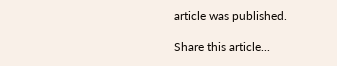article was published.

Share this article...